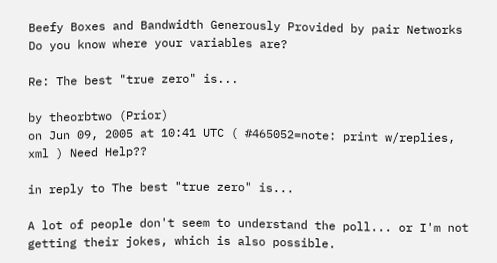Beefy Boxes and Bandwidth Generously Provided by pair Networks
Do you know where your variables are?

Re: The best "true zero" is...

by theorbtwo (Prior)
on Jun 09, 2005 at 10:41 UTC ( #465052=note: print w/replies, xml ) Need Help??

in reply to The best "true zero" is...

A lot of people don't seem to understand the poll... or I'm not getting their jokes, which is also possible.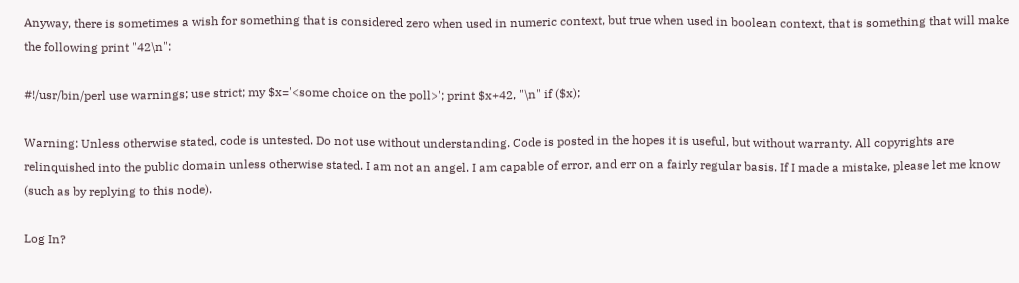Anyway, there is sometimes a wish for something that is considered zero when used in numeric context, but true when used in boolean context, that is something that will make the following print "42\n":

#!/usr/bin/perl use warnings; use strict; my $x='<some choice on the poll>'; print $x+42, "\n" if ($x);

Warning: Unless otherwise stated, code is untested. Do not use without understanding. Code is posted in the hopes it is useful, but without warranty. All copyrights are relinquished into the public domain unless otherwise stated. I am not an angel. I am capable of error, and err on a fairly regular basis. If I made a mistake, please let me know (such as by replying to this node).

Log In?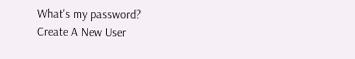What's my password?
Create A New User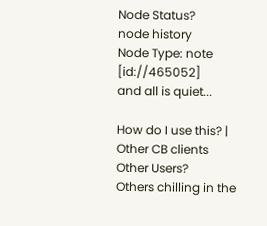Node Status?
node history
Node Type: note [id://465052]
and all is quiet...

How do I use this? | Other CB clients
Other Users?
Others chilling in the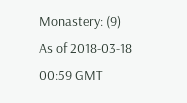Monastery: (9)
As of 2018-03-18 00:59 GMT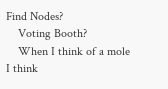Find Nodes?
    Voting Booth?
    When I think of a mole I think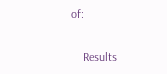of:

    Results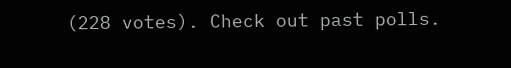(228 votes). Check out past polls.